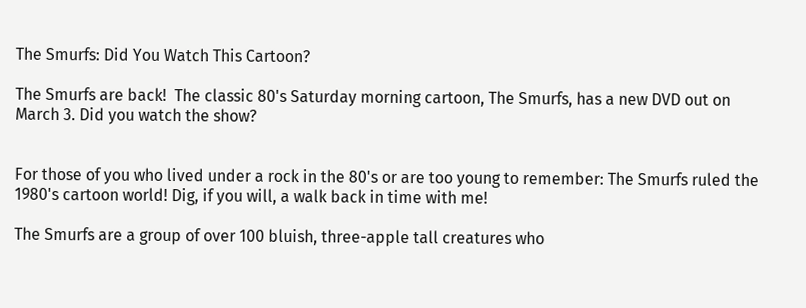The Smurfs: Did You Watch This Cartoon?

The Smurfs are back!  The classic 80's Saturday morning cartoon, The Smurfs, has a new DVD out on March 3. Did you watch the show?


For those of you who lived under a rock in the 80's or are too young to remember: The Smurfs ruled the 1980's cartoon world! Dig, if you will, a walk back in time with me!

The Smurfs are a group of over 100 bluish, three-apple tall creatures who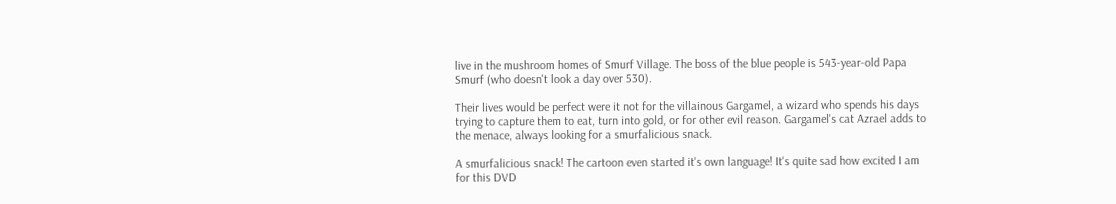live in the mushroom homes of Smurf Village. The boss of the blue people is 543-year-old Papa Smurf (who doesn't look a day over 530).

Their lives would be perfect were it not for the villainous Gargamel, a wizard who spends his days trying to capture them to eat, turn into gold, or for other evil reason. Gargamel's cat Azrael adds to the menace, always looking for a smurfalicious snack.

A smurfalicious snack! The cartoon even started it's own language! It's quite sad how excited I am for this DVD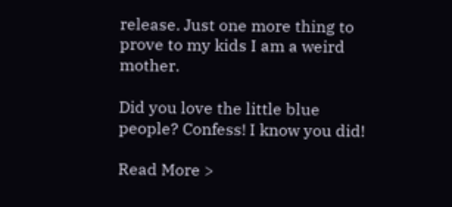release. Just one more thing to prove to my kids I am a weird mother.

Did you love the little blue people? Confess! I know you did!

Read More >